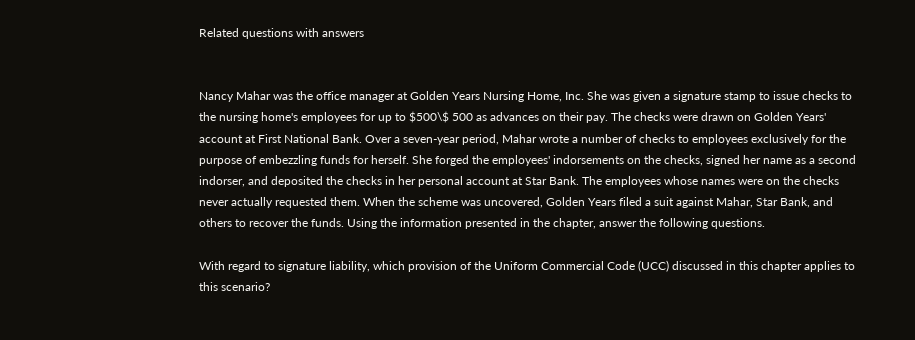Related questions with answers


Nancy Mahar was the office manager at Golden Years Nursing Home, Inc. She was given a signature stamp to issue checks to the nursing home's employees for up to $500\$ 500 as advances on their pay. The checks were drawn on Golden Years' account at First National Bank. Over a seven-year period, Mahar wrote a number of checks to employees exclusively for the purpose of embezzling funds for herself. She forged the employees' indorsements on the checks, signed her name as a second indorser, and deposited the checks in her personal account at Star Bank. The employees whose names were on the checks never actually requested them. When the scheme was uncovered, Golden Years filed a suit against Mahar, Star Bank, and others to recover the funds. Using the information presented in the chapter, answer the following questions.

With regard to signature liability, which provision of the Uniform Commercial Code (UCC) discussed in this chapter applies to this scenario?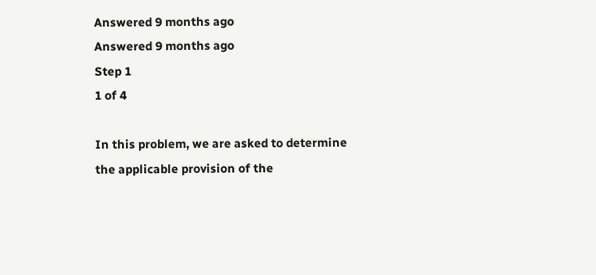Answered 9 months ago
Answered 9 months ago
Step 1
1 of 4

In this problem, we are asked to determine the applicable provision of the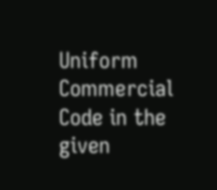Uniform Commercial Code in the given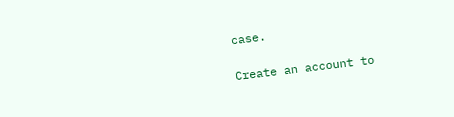case.

Create an account to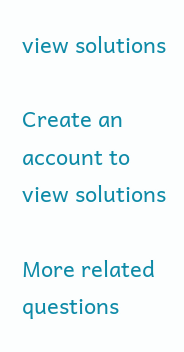view solutions

Create an account to view solutions

More related questions